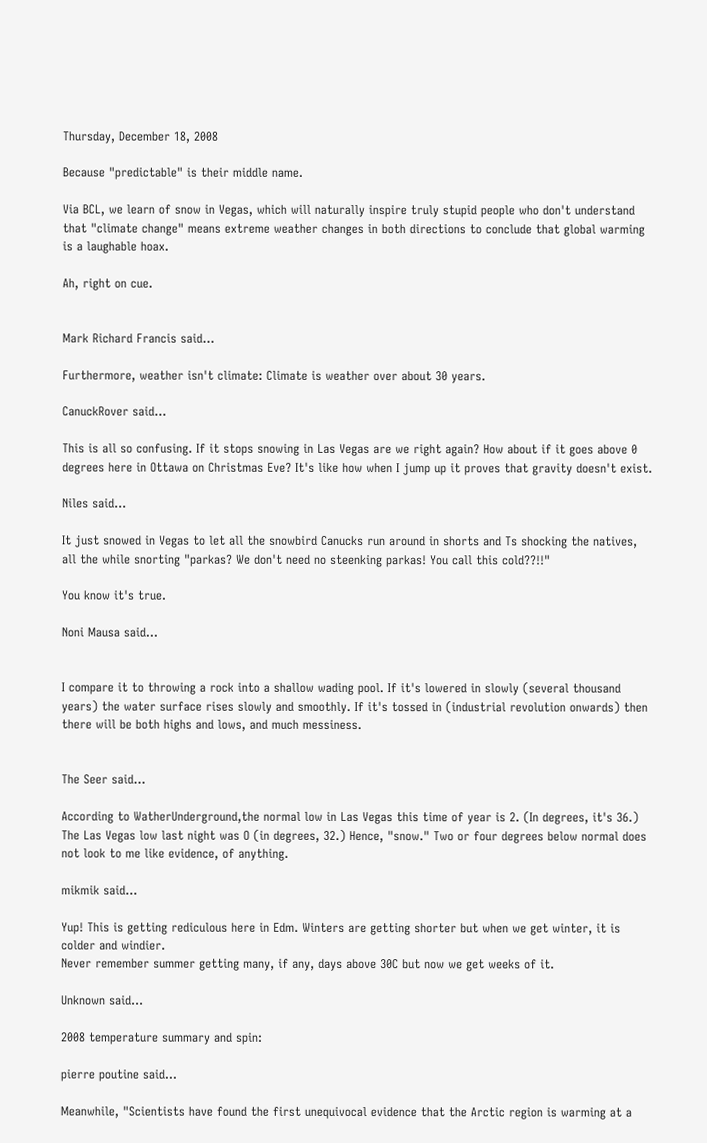Thursday, December 18, 2008

Because "predictable" is their middle name.

Via BCL, we learn of snow in Vegas, which will naturally inspire truly stupid people who don't understand that "climate change" means extreme weather changes in both directions to conclude that global warming is a laughable hoax.

Ah, right on cue.


Mark Richard Francis said...

Furthermore, weather isn't climate: Climate is weather over about 30 years.

CanuckRover said...

This is all so confusing. If it stops snowing in Las Vegas are we right again? How about if it goes above 0 degrees here in Ottawa on Christmas Eve? It's like how when I jump up it proves that gravity doesn't exist.

Niles said...

It just snowed in Vegas to let all the snowbird Canucks run around in shorts and Ts shocking the natives, all the while snorting "parkas? We don't need no steenking parkas! You call this cold??!!"

You know it's true.

Noni Mausa said...


I compare it to throwing a rock into a shallow wading pool. If it's lowered in slowly (several thousand years) the water surface rises slowly and smoothly. If it's tossed in (industrial revolution onwards) then there will be both highs and lows, and much messiness.


The Seer said...

According to WatherUnderground,the normal low in Las Vegas this time of year is 2. (In degrees, it's 36.) The Las Vegas low last night was O (in degrees, 32.) Hence, "snow." Two or four degrees below normal does not look to me like evidence, of anything.

mikmik said...

Yup! This is getting rediculous here in Edm. Winters are getting shorter but when we get winter, it is colder and windier.
Never remember summer getting many, if any, days above 30C but now we get weeks of it.

Unknown said...

2008 temperature summary and spin:

pierre poutine said...

Meanwhile, "Scientists have found the first unequivocal evidence that the Arctic region is warming at a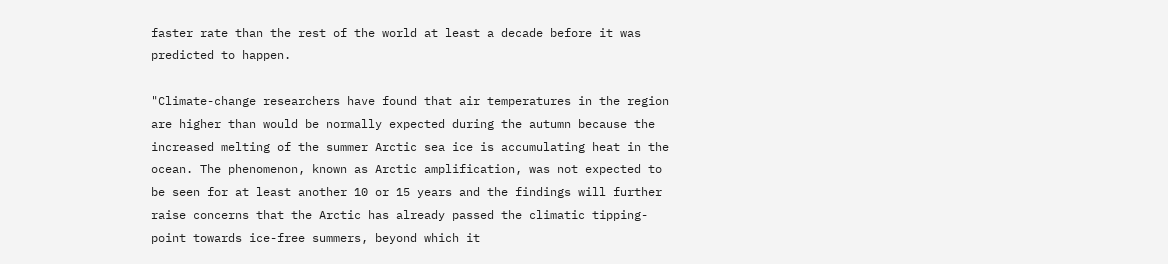faster rate than the rest of the world at least a decade before it was predicted to happen.

"Climate-change researchers have found that air temperatures in the region are higher than would be normally expected during the autumn because the increased melting of the summer Arctic sea ice is accumulating heat in the ocean. The phenomenon, known as Arctic amplification, was not expected to be seen for at least another 10 or 15 years and the findings will further raise concerns that the Arctic has already passed the climatic tipping-point towards ice-free summers, beyond which it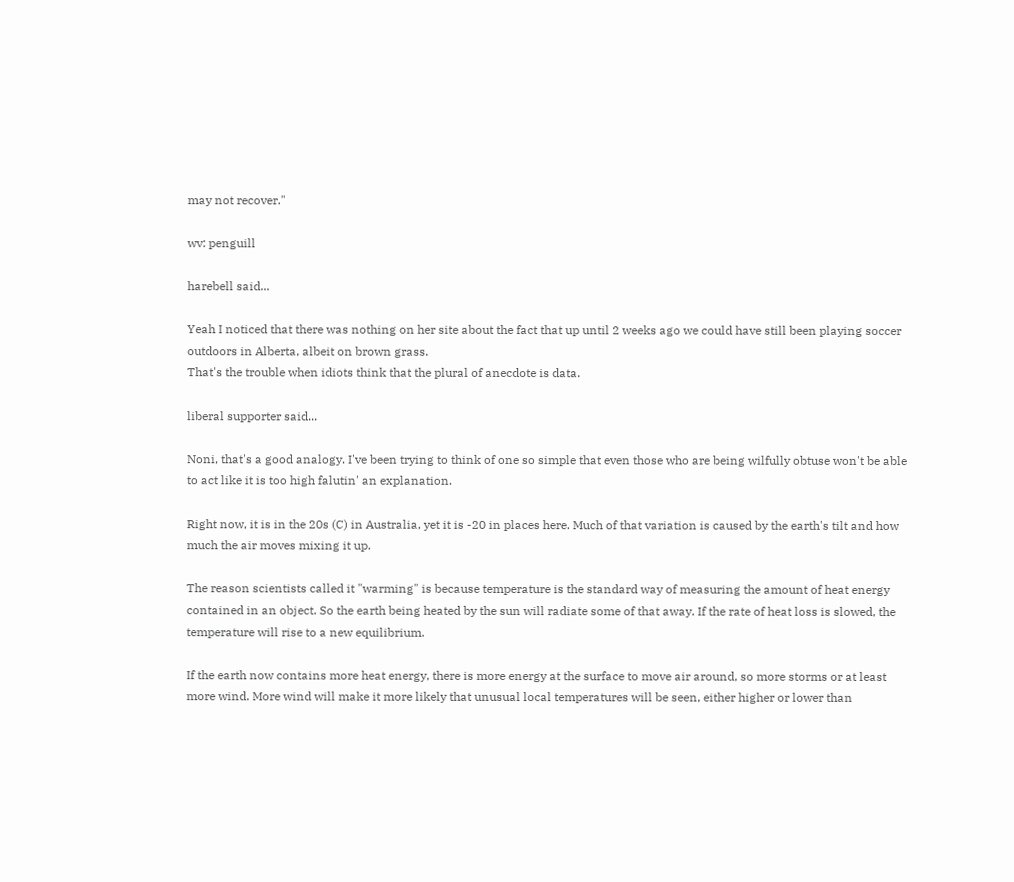may not recover."

wv: penguill

harebell said...

Yeah I noticed that there was nothing on her site about the fact that up until 2 weeks ago we could have still been playing soccer outdoors in Alberta, albeit on brown grass.
That's the trouble when idiots think that the plural of anecdote is data.

liberal supporter said...

Noni, that's a good analogy. I've been trying to think of one so simple that even those who are being wilfully obtuse won't be able to act like it is too high falutin' an explanation.

Right now, it is in the 20s (C) in Australia, yet it is -20 in places here. Much of that variation is caused by the earth's tilt and how much the air moves mixing it up.

The reason scientists called it "warming" is because temperature is the standard way of measuring the amount of heat energy contained in an object. So the earth being heated by the sun will radiate some of that away. If the rate of heat loss is slowed, the temperature will rise to a new equilibrium.

If the earth now contains more heat energy, there is more energy at the surface to move air around, so more storms or at least more wind. More wind will make it more likely that unusual local temperatures will be seen, either higher or lower than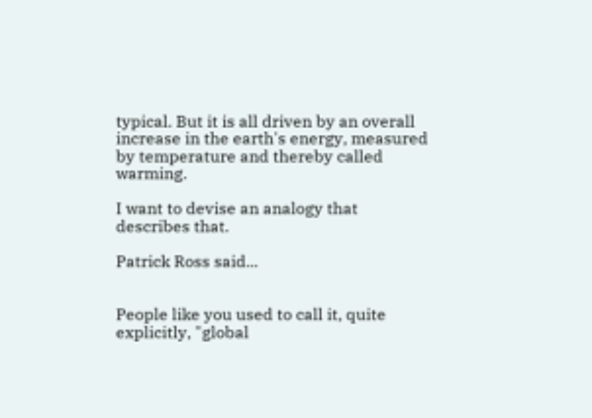typical. But it is all driven by an overall increase in the earth's energy, measured by temperature and thereby called warming.

I want to devise an analogy that describes that.

Patrick Ross said...


People like you used to call it, quite explicitly, "global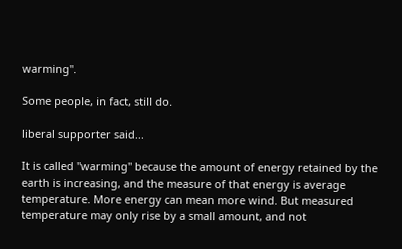warming".

Some people, in fact, still do.

liberal supporter said...

It is called "warming" because the amount of energy retained by the earth is increasing, and the measure of that energy is average temperature. More energy can mean more wind. But measured temperature may only rise by a small amount, and not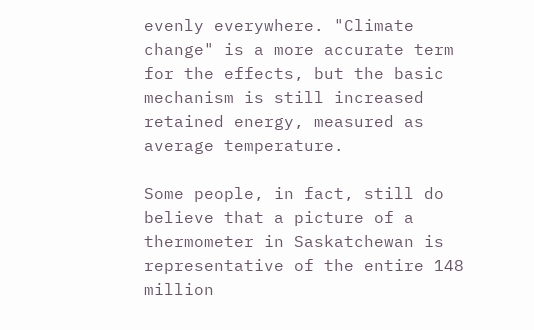evenly everywhere. "Climate change" is a more accurate term for the effects, but the basic mechanism is still increased retained energy, measured as average temperature.

Some people, in fact, still do believe that a picture of a thermometer in Saskatchewan is representative of the entire 148 million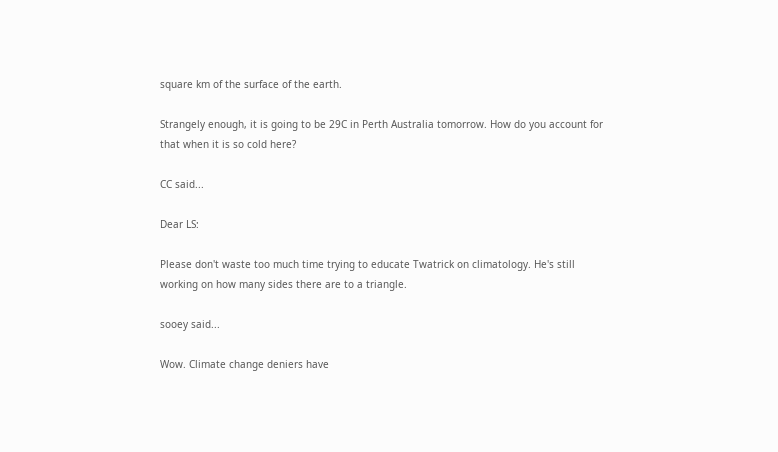square km of the surface of the earth.

Strangely enough, it is going to be 29C in Perth Australia tomorrow. How do you account for that when it is so cold here?

CC said...

Dear LS:

Please don't waste too much time trying to educate Twatrick on climatology. He's still working on how many sides there are to a triangle.

sooey said...

Wow. Climate change deniers have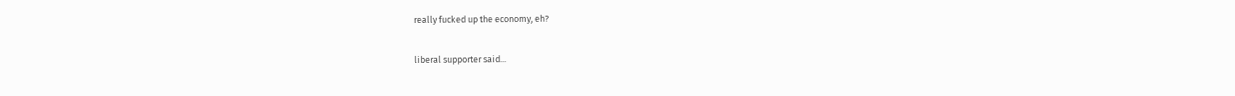really fucked up the economy, eh?

liberal supporter said...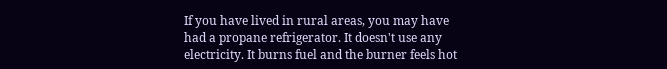If you have lived in rural areas, you may have had a propane refrigerator. It doesn't use any electricity. It burns fuel and the burner feels hot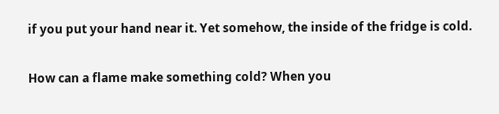if you put your hand near it. Yet somehow, the inside of the fridge is cold.

How can a flame make something cold? When you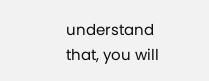understand that, you will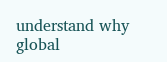understand why global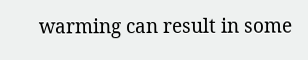warming can result in some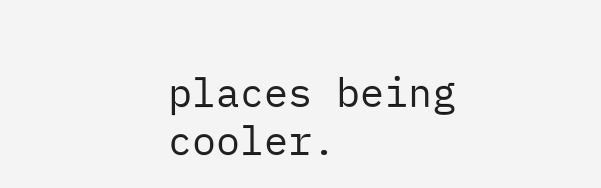places being cooler.